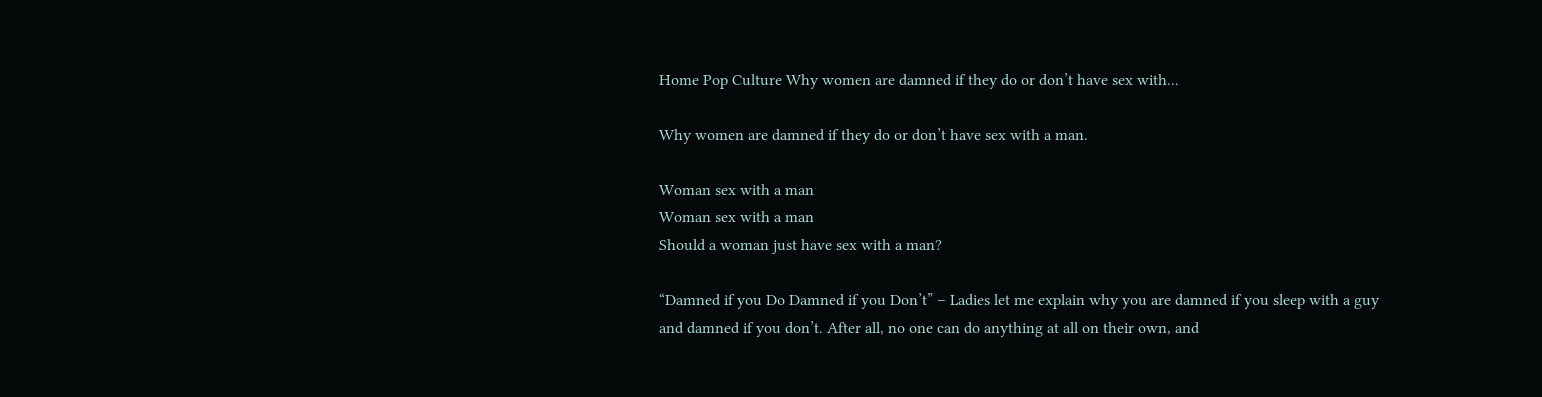Home Pop Culture Why women are damned if they do or don’t have sex with...

Why women are damned if they do or don’t have sex with a man.

Woman sex with a man
Woman sex with a man
Should a woman just have sex with a man?

“Damned if you Do Damned if you Don’t” – Ladies let me explain why you are damned if you sleep with a guy and damned if you don’t. After all, no one can do anything at all on their own, and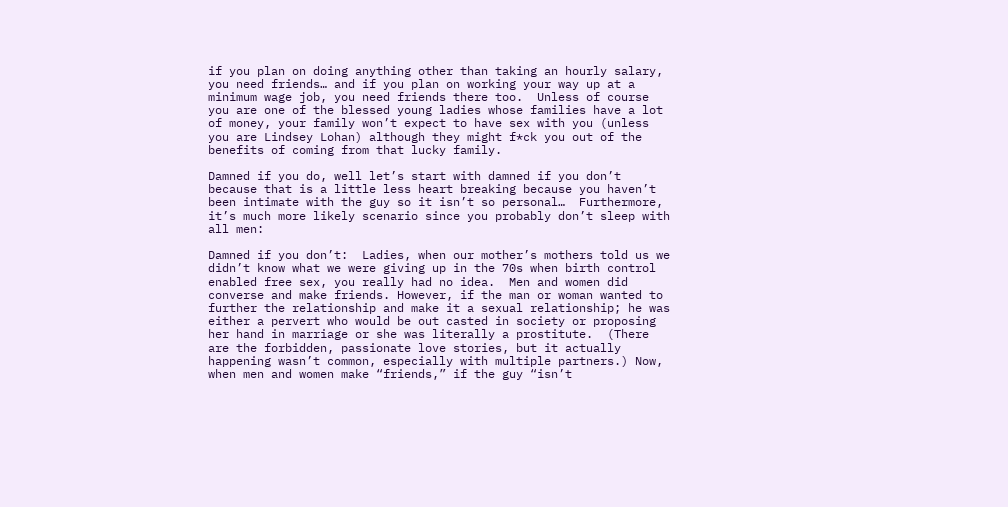if you plan on doing anything other than taking an hourly salary, you need friends… and if you plan on working your way up at a minimum wage job, you need friends there too.  Unless of course you are one of the blessed young ladies whose families have a lot of money, your family won’t expect to have sex with you (unless you are Lindsey Lohan) although they might f*ck you out of the benefits of coming from that lucky family.

Damned if you do, well let’s start with damned if you don’t because that is a little less heart breaking because you haven’t been intimate with the guy so it isn’t so personal…  Furthermore, it’s much more likely scenario since you probably don’t sleep with all men:

Damned if you don’t:  Ladies, when our mother’s mothers told us we didn’t know what we were giving up in the 70s when birth control enabled free sex, you really had no idea.  Men and women did converse and make friends. However, if the man or woman wanted to further the relationship and make it a sexual relationship; he was either a pervert who would be out casted in society or proposing her hand in marriage or she was literally a prostitute.  (There are the forbidden, passionate love stories, but it actually happening wasn’t common, especially with multiple partners.) Now, when men and women make “friends,” if the guy “isn’t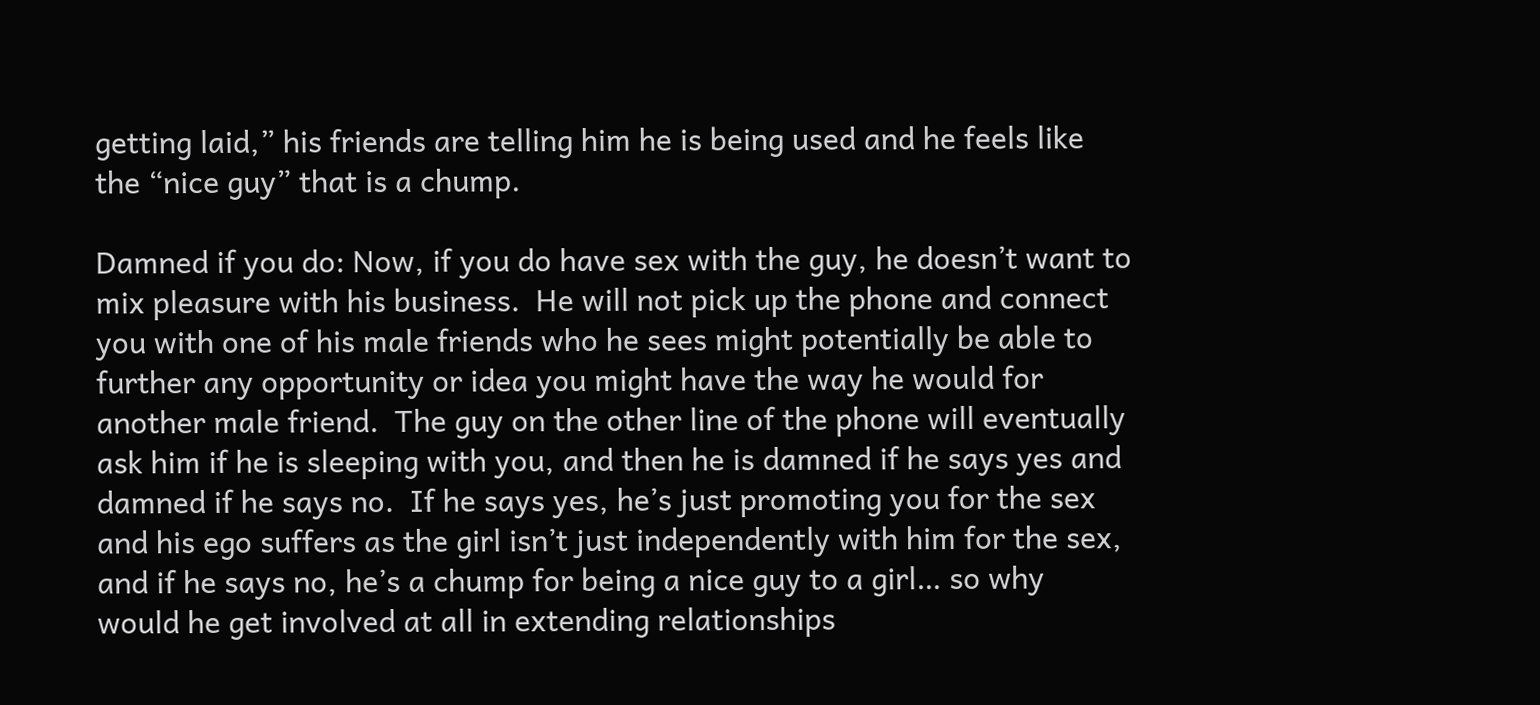getting laid,” his friends are telling him he is being used and he feels like the “nice guy” that is a chump.

Damned if you do: Now, if you do have sex with the guy, he doesn’t want to mix pleasure with his business.  He will not pick up the phone and connect you with one of his male friends who he sees might potentially be able to further any opportunity or idea you might have the way he would for another male friend.  The guy on the other line of the phone will eventually ask him if he is sleeping with you, and then he is damned if he says yes and damned if he says no.  If he says yes, he’s just promoting you for the sex and his ego suffers as the girl isn’t just independently with him for the sex, and if he says no, he’s a chump for being a nice guy to a girl… so why would he get involved at all in extending relationships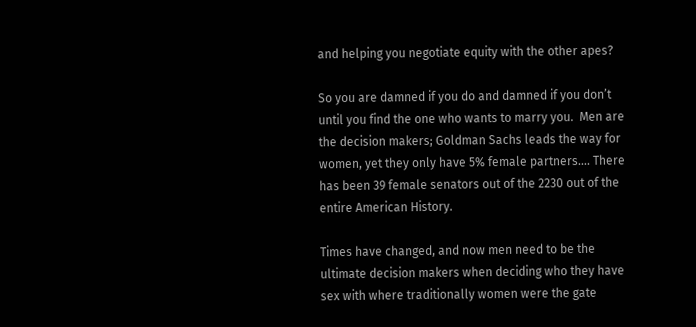and helping you negotiate equity with the other apes?

So you are damned if you do and damned if you don’t until you find the one who wants to marry you.  Men are the decision makers; Goldman Sachs leads the way for women, yet they only have 5% female partners…. There has been 39 female senators out of the 2230 out of the entire American History.

Times have changed, and now men need to be the ultimate decision makers when deciding who they have sex with where traditionally women were the gate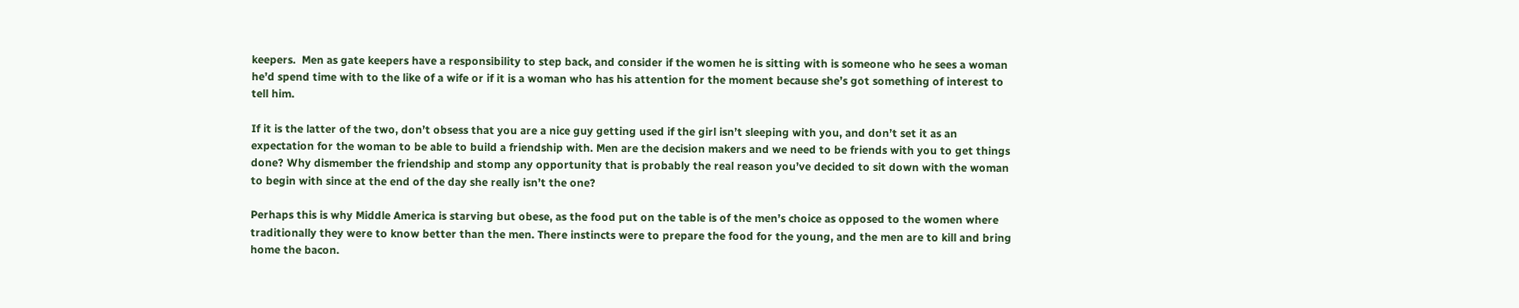keepers.  Men as gate keepers have a responsibility to step back, and consider if the women he is sitting with is someone who he sees a woman he’d spend time with to the like of a wife or if it is a woman who has his attention for the moment because she’s got something of interest to tell him.

If it is the latter of the two, don’t obsess that you are a nice guy getting used if the girl isn’t sleeping with you, and don’t set it as an expectation for the woman to be able to build a friendship with. Men are the decision makers and we need to be friends with you to get things done? Why dismember the friendship and stomp any opportunity that is probably the real reason you’ve decided to sit down with the woman to begin with since at the end of the day she really isn’t the one?

Perhaps this is why Middle America is starving but obese, as the food put on the table is of the men’s choice as opposed to the women where traditionally they were to know better than the men. There instincts were to prepare the food for the young, and the men are to kill and bring home the bacon.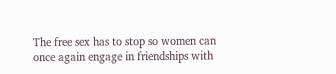The free sex has to stop so women can once again engage in friendships with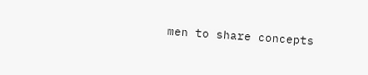men to share concepts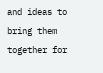and ideas to bring them together for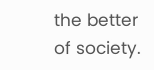the better of society.